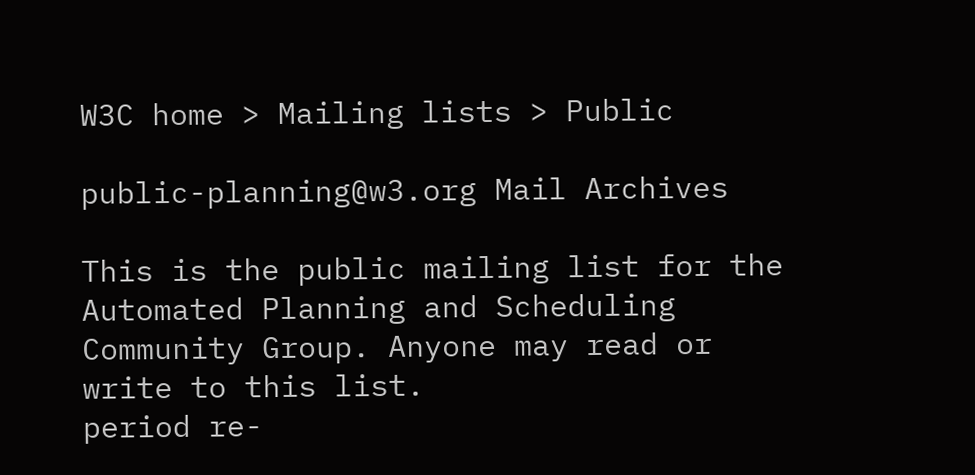W3C home > Mailing lists > Public

public-planning@w3.org Mail Archives

This is the public mailing list for the Automated Planning and Scheduling Community Group. Anyone may read or write to this list.
period re-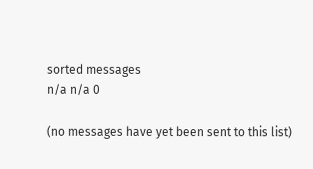sorted messages
n/a n/a 0

(no messages have yet been sent to this list)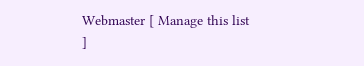Webmaster [ Manage this list ]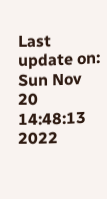Last update on: Sun Nov 20 14:48:13 2022